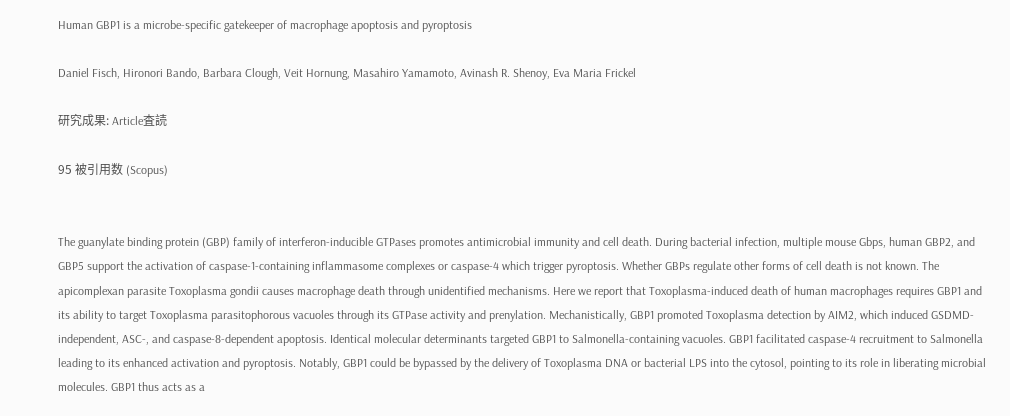Human GBP1 is a microbe-specific gatekeeper of macrophage apoptosis and pyroptosis

Daniel Fisch, Hironori Bando, Barbara Clough, Veit Hornung, Masahiro Yamamoto, Avinash R. Shenoy, Eva Maria Frickel

研究成果: Article査読

95 被引用数 (Scopus)


The guanylate binding protein (GBP) family of interferon-inducible GTPases promotes antimicrobial immunity and cell death. During bacterial infection, multiple mouse Gbps, human GBP2, and GBP5 support the activation of caspase-1-containing inflammasome complexes or caspase-4 which trigger pyroptosis. Whether GBPs regulate other forms of cell death is not known. The apicomplexan parasite Toxoplasma gondii causes macrophage death through unidentified mechanisms. Here we report that Toxoplasma-induced death of human macrophages requires GBP1 and its ability to target Toxoplasma parasitophorous vacuoles through its GTPase activity and prenylation. Mechanistically, GBP1 promoted Toxoplasma detection by AIM2, which induced GSDMD-independent, ASC-, and caspase-8-dependent apoptosis. Identical molecular determinants targeted GBP1 to Salmonella-containing vacuoles. GBP1 facilitated caspase-4 recruitment to Salmonella leading to its enhanced activation and pyroptosis. Notably, GBP1 could be bypassed by the delivery of Toxoplasma DNA or bacterial LPS into the cytosol, pointing to its role in liberating microbial molecules. GBP1 thus acts as a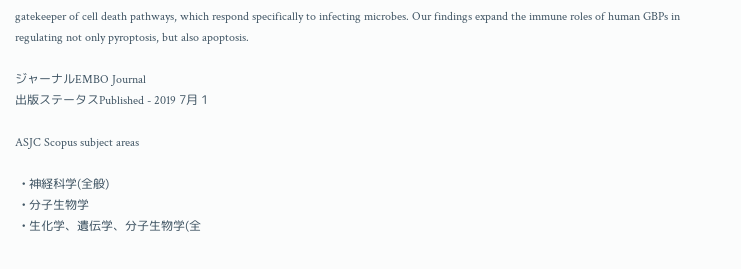gatekeeper of cell death pathways, which respond specifically to infecting microbes. Our findings expand the immune roles of human GBPs in regulating not only pyroptosis, but also apoptosis.

ジャーナルEMBO Journal
出版ステータスPublished - 2019 7月 1

ASJC Scopus subject areas

  • 神経科学(全般)
  • 分子生物学
  • 生化学、遺伝学、分子生物学(全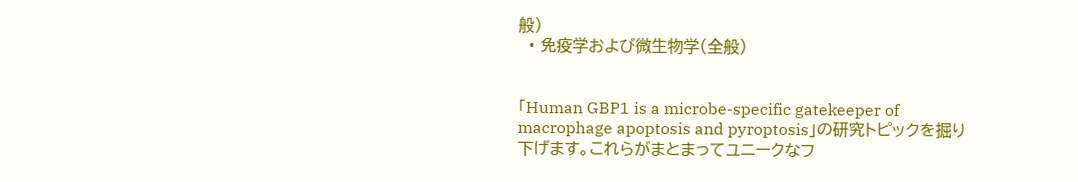般)
  • 免疫学および微生物学(全般)


「Human GBP1 is a microbe-specific gatekeeper of macrophage apoptosis and pyroptosis」の研究トピックを掘り下げます。これらがまとまってユニークなフ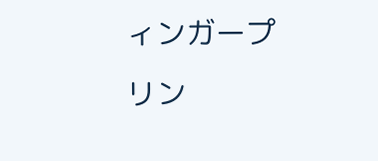ィンガープリン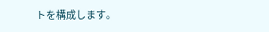トを構成します。